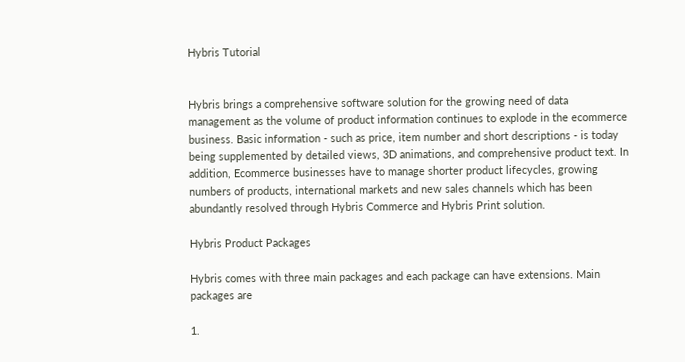Hybris Tutorial


Hybris brings a comprehensive software solution for the growing need of data management as the volume of product information continues to explode in the ecommerce business. Basic information - such as price, item number and short descriptions - is today being supplemented by detailed views, 3D animations, and comprehensive product text. In addition, Ecommerce businesses have to manage shorter product lifecycles, growing numbers of products, international markets and new sales channels which has been abundantly resolved through Hybris Commerce and Hybris Print solution.

Hybris Product Packages

Hybris comes with three main packages and each package can have extensions. Main packages are

1.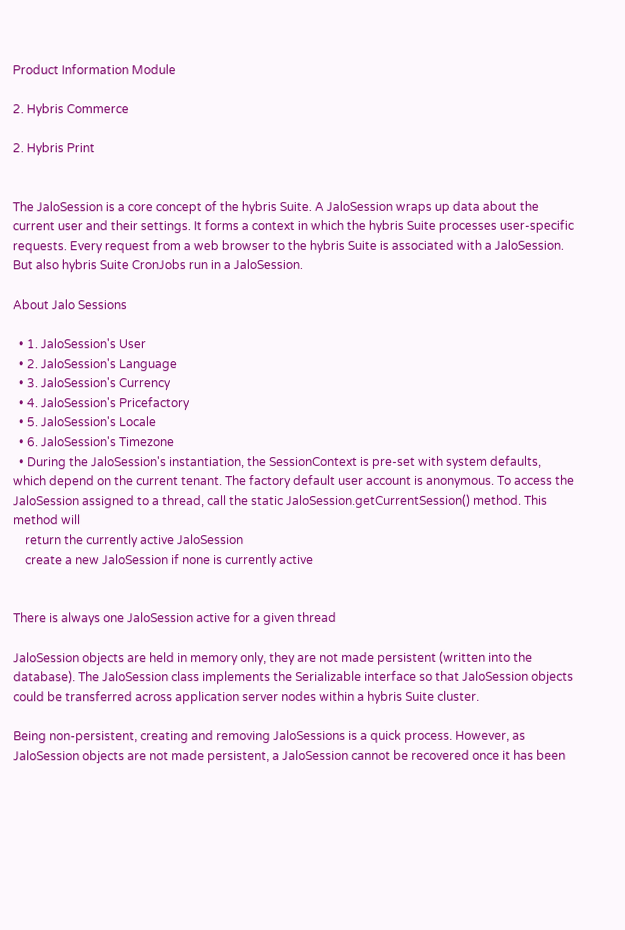Product Information Module

2. Hybris Commerce

2. Hybris Print


The JaloSession is a core concept of the hybris Suite. A JaloSession wraps up data about the current user and their settings. It forms a context in which the hybris Suite processes user-specific requests. Every request from a web browser to the hybris Suite is associated with a JaloSession. But also hybris Suite CronJobs run in a JaloSession.

About Jalo Sessions

  • 1. JaloSession's User
  • 2. JaloSession's Language
  • 3. JaloSession's Currency
  • 4. JaloSession's Pricefactory
  • 5. JaloSession's Locale
  • 6. JaloSession's Timezone
  • During the JaloSession's instantiation, the SessionContext is pre-set with system defaults, which depend on the current tenant. The factory default user account is anonymous. To access the JaloSession assigned to a thread, call the static JaloSession.getCurrentSession() method. This method will
    return the currently active JaloSession
    create a new JaloSession if none is currently active


There is always one JaloSession active for a given thread

JaloSession objects are held in memory only, they are not made persistent (written into the database). The JaloSession class implements the Serializable interface so that JaloSession objects could be transferred across application server nodes within a hybris Suite cluster.

Being non-persistent, creating and removing JaloSessions is a quick process. However, as JaloSession objects are not made persistent, a JaloSession cannot be recovered once it has been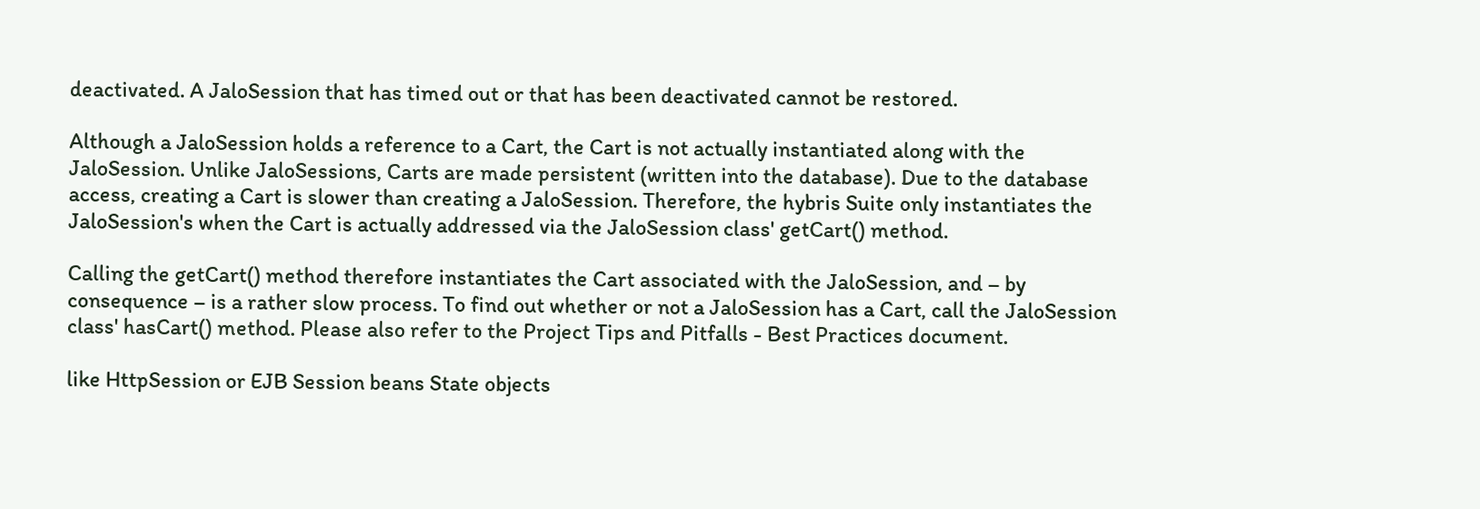deactivated. A JaloSession that has timed out or that has been deactivated cannot be restored.

Although a JaloSession holds a reference to a Cart, the Cart is not actually instantiated along with the JaloSession. Unlike JaloSessions, Carts are made persistent (written into the database). Due to the database access, creating a Cart is slower than creating a JaloSession. Therefore, the hybris Suite only instantiates the JaloSession's when the Cart is actually addressed via the JaloSession class' getCart() method.

Calling the getCart() method therefore instantiates the Cart associated with the JaloSession, and – by consequence – is a rather slow process. To find out whether or not a JaloSession has a Cart, call the JaloSession class' hasCart() method. Please also refer to the Project Tips and Pitfalls - Best Practices document.

like HttpSession or EJB Session beans State objects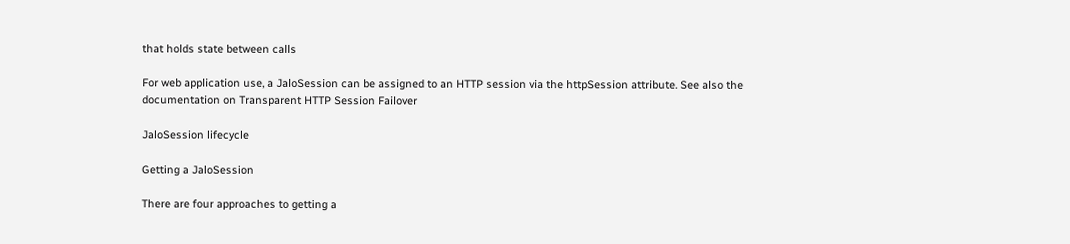that holds state between calls

For web application use, a JaloSession can be assigned to an HTTP session via the httpSession attribute. See also the documentation on Transparent HTTP Session Failover

JaloSession lifecycle

Getting a JaloSession

There are four approaches to getting a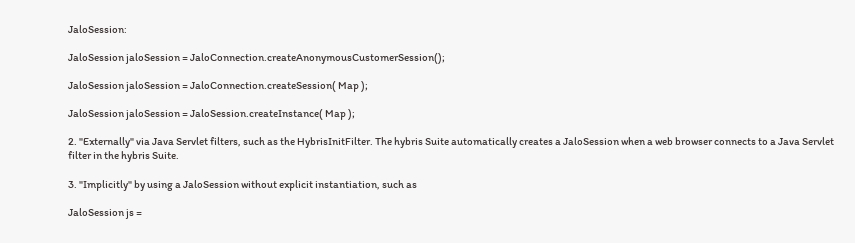JaloSession:

JaloSession jaloSession = JaloConnection.createAnonymousCustomerSession();

JaloSession jaloSession = JaloConnection.createSession( Map );

JaloSession jaloSession = JaloSession.createInstance( Map );

2. "Externally" via Java Servlet filters, such as the HybrisInitFilter. The hybris Suite automatically creates a JaloSession when a web browser connects to a Java Servlet filter in the hybris Suite.

3. "Implicitly" by using a JaloSession without explicit instantiation, such as

JaloSession js =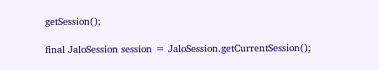getSession();

final JaloSession session = JaloSession.getCurrentSession();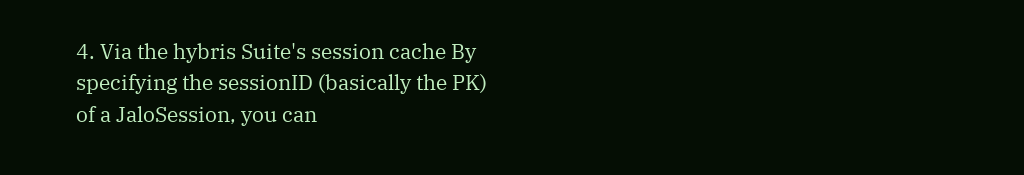4. Via the hybris Suite's session cache By specifying the sessionID (basically the PK) of a JaloSession, you can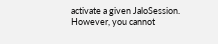activate a given JaloSession. However, you cannot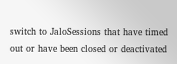switch to JaloSessions that have timed out or have been closed or deactivated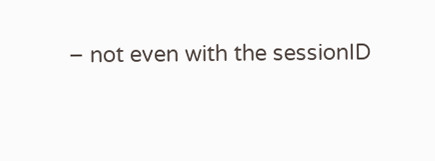– not even with the sessionID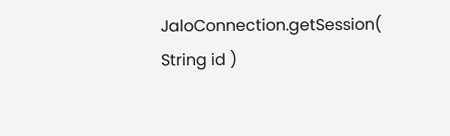JaloConnection.getSession( String id )